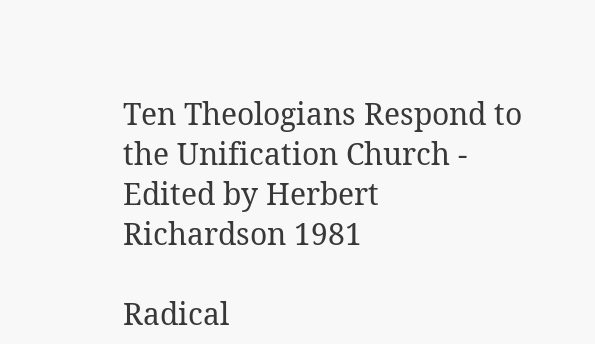Ten Theologians Respond to the Unification Church - Edited by Herbert Richardson 1981

Radical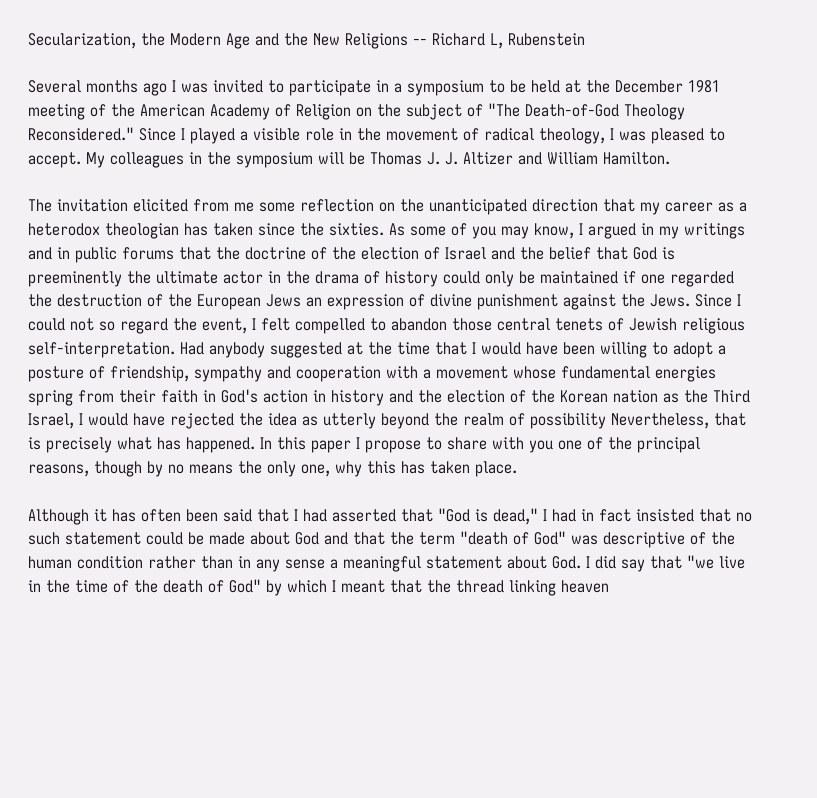Secularization, the Modern Age and the New Religions -- Richard L, Rubenstein

Several months ago I was invited to participate in a symposium to be held at the December 1981 meeting of the American Academy of Religion on the subject of "The Death-of-God Theology Reconsidered." Since I played a visible role in the movement of radical theology, I was pleased to accept. My colleagues in the symposium will be Thomas J. J. Altizer and William Hamilton.

The invitation elicited from me some reflection on the unanticipated direction that my career as a heterodox theologian has taken since the sixties. As some of you may know, I argued in my writings and in public forums that the doctrine of the election of Israel and the belief that God is preeminently the ultimate actor in the drama of history could only be maintained if one regarded the destruction of the European Jews an expression of divine punishment against the Jews. Since I could not so regard the event, I felt compelled to abandon those central tenets of Jewish religious self-interpretation. Had anybody suggested at the time that I would have been willing to adopt a posture of friendship, sympathy and cooperation with a movement whose fundamental energies spring from their faith in God's action in history and the election of the Korean nation as the Third Israel, I would have rejected the idea as utterly beyond the realm of possibility Nevertheless, that is precisely what has happened. In this paper I propose to share with you one of the principal reasons, though by no means the only one, why this has taken place.

Although it has often been said that I had asserted that "God is dead," I had in fact insisted that no such statement could be made about God and that the term "death of God" was descriptive of the human condition rather than in any sense a meaningful statement about God. I did say that "we live in the time of the death of God" by which I meant that the thread linking heaven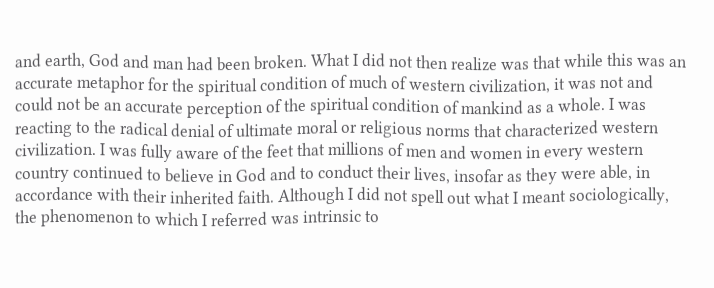and earth, God and man had been broken. What I did not then realize was that while this was an accurate metaphor for the spiritual condition of much of western civilization, it was not and could not be an accurate perception of the spiritual condition of mankind as a whole. I was reacting to the radical denial of ultimate moral or religious norms that characterized western civilization. I was fully aware of the feet that millions of men and women in every western country continued to believe in God and to conduct their lives, insofar as they were able, in accordance with their inherited faith. Although I did not spell out what I meant sociologically, the phenomenon to which I referred was intrinsic to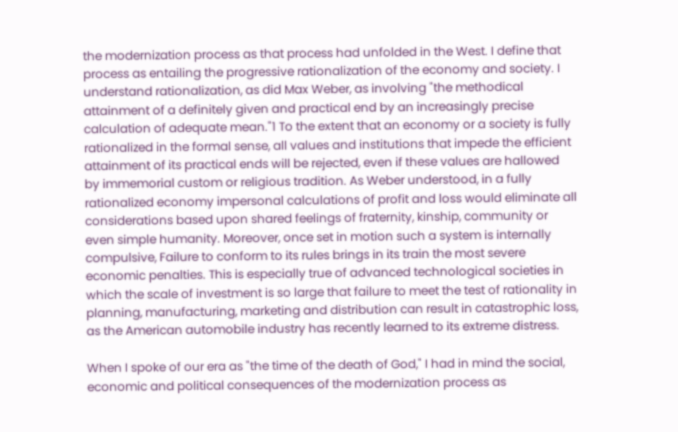the modernization process as that process had unfolded in the West. I define that process as entailing the progressive rationalization of the economy and society. I understand rationalization, as did Max Weber, as involving "the methodical attainment of a definitely given and practical end by an increasingly precise calculation of adequate mean."1 To the extent that an economy or a society is fully rationalized in the formal sense, all values and institutions that impede the efficient attainment of its practical ends will be rejected, even if these values are hallowed by immemorial custom or religious tradition. As Weber understood, in a fully rationalized economy impersonal calculations of profit and loss would eliminate all considerations based upon shared feelings of fraternity, kinship, community or even simple humanity. Moreover, once set in motion such a system is internally compulsive, Failure to conform to its rules brings in its train the most severe economic penalties. This is especially true of advanced technological societies in which the scale of investment is so large that failure to meet the test of rationality in planning, manufacturing, marketing and distribution can result in catastrophic loss, as the American automobile industry has recently learned to its extreme distress.

When I spoke of our era as "the time of the death of God," I had in mind the social, economic and political consequences of the modernization process as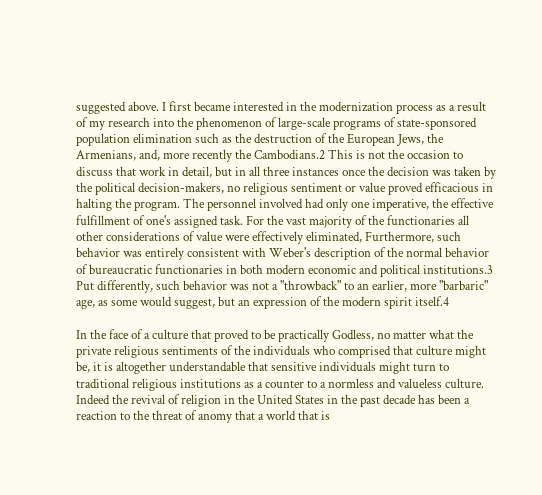suggested above. I first became interested in the modernization process as a result of my research into the phenomenon of large-scale programs of state-sponsored population elimination such as the destruction of the European Jews, the Armenians, and, more recently the Cambodians.2 This is not the occasion to discuss that work in detail, but in all three instances once the decision was taken by the political decision-makers, no religious sentiment or value proved efficacious in halting the program. The personnel involved had only one imperative, the effective fulfillment of one's assigned task. For the vast majority of the functionaries all other considerations of value were effectively eliminated, Furthermore, such behavior was entirely consistent with Weber's description of the normal behavior of bureaucratic functionaries in both modern economic and political institutions.3 Put differently, such behavior was not a "throwback" to an earlier, more "barbaric" age, as some would suggest, but an expression of the modern spirit itself.4

In the face of a culture that proved to be practically Godless, no matter what the private religious sentiments of the individuals who comprised that culture might be, it is altogether understandable that sensitive individuals might turn to traditional religious institutions as a counter to a normless and valueless culture. Indeed the revival of religion in the United States in the past decade has been a reaction to the threat of anomy that a world that is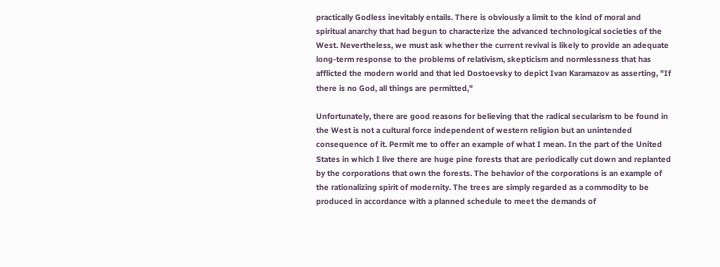practically Godless inevitably entails. There is obviously a limit to the kind of moral and spiritual anarchy that had begun to characterize the advanced technological societies of the West. Nevertheless, we must ask whether the current revival is likely to provide an adequate long-term response to the problems of relativism, skepticism and normlessness that has afflicted the modern world and that led Dostoevsky to depict Ivan Karamazov as asserting, "If there is no God, all things are permitted,"

Unfortunately, there are good reasons for believing that the radical secularism to be found in the West is not a cultural force independent of western religion but an unintended consequence of it. Permit me to offer an example of what I mean. In the part of the United States in which I live there are huge pine forests that are periodically cut down and replanted by the corporations that own the forests. The behavior of the corporations is an example of the rationalizing spirit of modernity. The trees are simply regarded as a commodity to be produced in accordance with a planned schedule to meet the demands of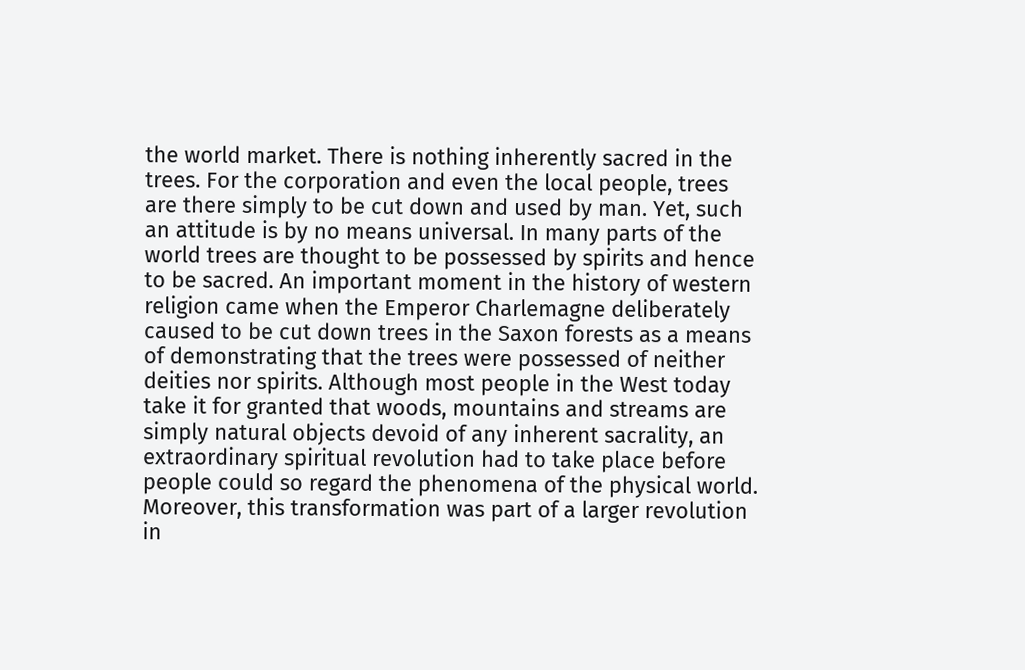the world market. There is nothing inherently sacred in the trees. For the corporation and even the local people, trees are there simply to be cut down and used by man. Yet, such an attitude is by no means universal. In many parts of the world trees are thought to be possessed by spirits and hence to be sacred. An important moment in the history of western religion came when the Emperor Charlemagne deliberately caused to be cut down trees in the Saxon forests as a means of demonstrating that the trees were possessed of neither deities nor spirits. Although most people in the West today take it for granted that woods, mountains and streams are simply natural objects devoid of any inherent sacrality, an extraordinary spiritual revolution had to take place before people could so regard the phenomena of the physical world. Moreover, this transformation was part of a larger revolution in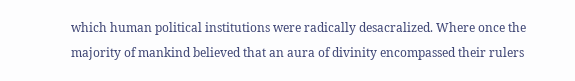which human political institutions were radically desacralized. Where once the majority of mankind believed that an aura of divinity encompassed their rulers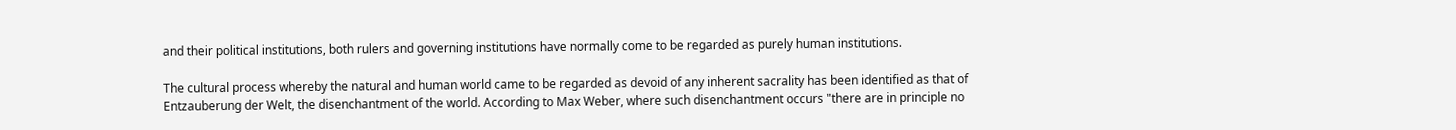and their political institutions, both rulers and governing institutions have normally come to be regarded as purely human institutions.

The cultural process whereby the natural and human world came to be regarded as devoid of any inherent sacrality has been identified as that of Entzauberung der Welt, the disenchantment of the world. According to Max Weber, where such disenchantment occurs "there are in principle no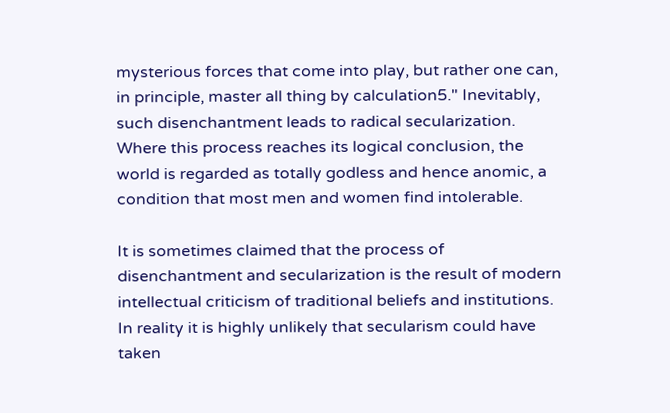mysterious forces that come into play, but rather one can, in principle, master all thing by calculation5." Inevitably, such disenchantment leads to radical secularization. Where this process reaches its logical conclusion, the world is regarded as totally godless and hence anomic, a condition that most men and women find intolerable.

It is sometimes claimed that the process of disenchantment and secularization is the result of modern intellectual criticism of traditional beliefs and institutions. In reality it is highly unlikely that secularism could have taken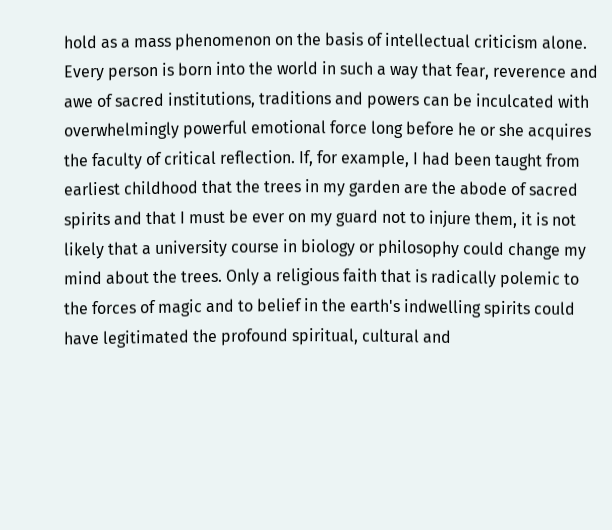hold as a mass phenomenon on the basis of intellectual criticism alone. Every person is born into the world in such a way that fear, reverence and awe of sacred institutions, traditions and powers can be inculcated with overwhelmingly powerful emotional force long before he or she acquires the faculty of critical reflection. If, for example, I had been taught from earliest childhood that the trees in my garden are the abode of sacred spirits and that I must be ever on my guard not to injure them, it is not likely that a university course in biology or philosophy could change my mind about the trees. Only a religious faith that is radically polemic to the forces of magic and to belief in the earth's indwelling spirits could have legitimated the profound spiritual, cultural and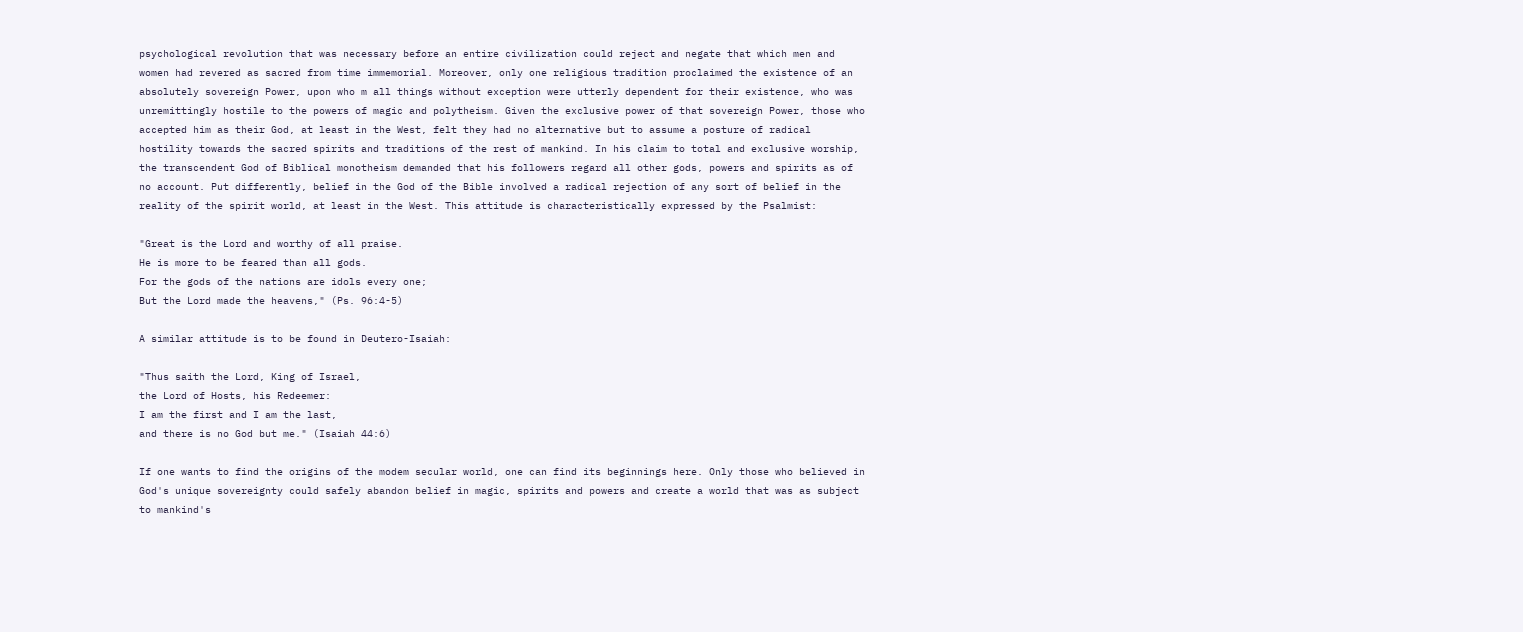psychological revolution that was necessary before an entire civilization could reject and negate that which men and women had revered as sacred from time immemorial. Moreover, only one religious tradition proclaimed the existence of an absolutely sovereign Power, upon who m all things without exception were utterly dependent for their existence, who was unremittingly hostile to the powers of magic and polytheism. Given the exclusive power of that sovereign Power, those who accepted him as their God, at least in the West, felt they had no alternative but to assume a posture of radical hostility towards the sacred spirits and traditions of the rest of mankind. In his claim to total and exclusive worship, the transcendent God of Biblical monotheism demanded that his followers regard all other gods, powers and spirits as of no account. Put differently, belief in the God of the Bible involved a radical rejection of any sort of belief in the reality of the spirit world, at least in the West. This attitude is characteristically expressed by the Psalmist:

"Great is the Lord and worthy of all praise.
He is more to be feared than all gods.
For the gods of the nations are idols every one;
But the Lord made the heavens," (Ps. 96:4-5)

A similar attitude is to be found in Deutero-Isaiah:

"Thus saith the Lord, King of Israel,
the Lord of Hosts, his Redeemer:
I am the first and I am the last,
and there is no God but me." (Isaiah 44:6)

If one wants to find the origins of the modem secular world, one can find its beginnings here. Only those who believed in God's unique sovereignty could safely abandon belief in magic, spirits and powers and create a world that was as subject to mankind's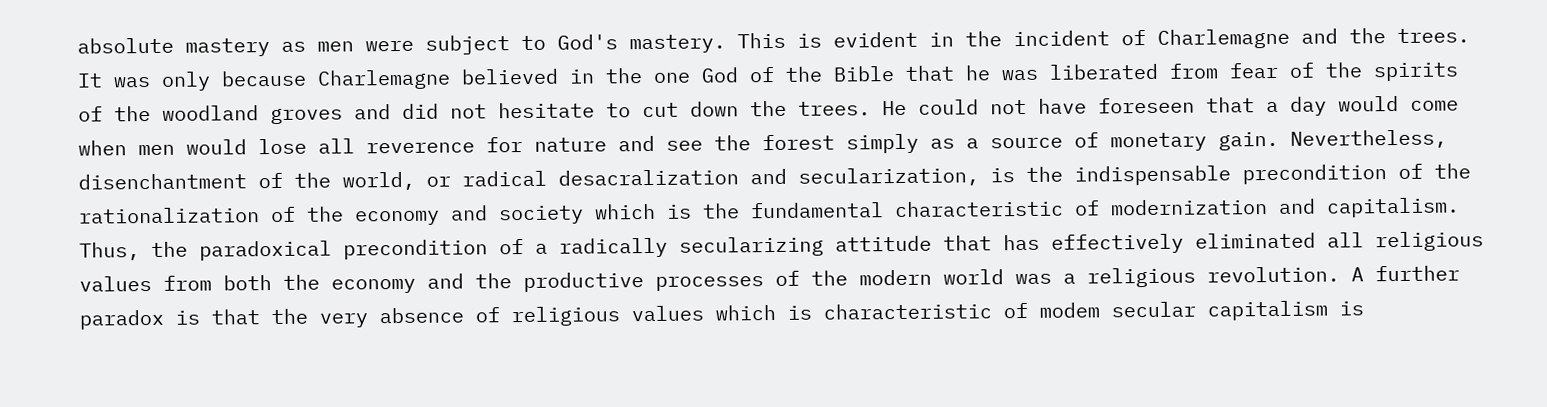absolute mastery as men were subject to God's mastery. This is evident in the incident of Charlemagne and the trees. It was only because Charlemagne believed in the one God of the Bible that he was liberated from fear of the spirits of the woodland groves and did not hesitate to cut down the trees. He could not have foreseen that a day would come when men would lose all reverence for nature and see the forest simply as a source of monetary gain. Nevertheless, disenchantment of the world, or radical desacralization and secularization, is the indispensable precondition of the rationalization of the economy and society which is the fundamental characteristic of modernization and capitalism. Thus, the paradoxical precondition of a radically secularizing attitude that has effectively eliminated all religious values from both the economy and the productive processes of the modern world was a religious revolution. A further paradox is that the very absence of religious values which is characteristic of modem secular capitalism is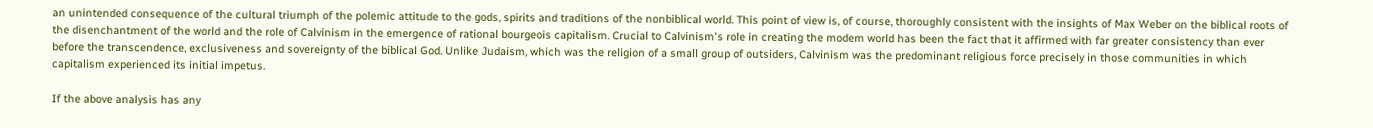an unintended consequence of the cultural triumph of the polemic attitude to the gods, spirits and traditions of the nonbiblical world. This point of view is, of course, thoroughly consistent with the insights of Max Weber on the biblical roots of the disenchantment of the world and the role of Calvinism in the emergence of rational bourgeois capitalism. Crucial to Calvinism's role in creating the modem world has been the fact that it affirmed with far greater consistency than ever before the transcendence, exclusiveness and sovereignty of the biblical God. Unlike Judaism, which was the religion of a small group of outsiders, Calvinism was the predominant religious force precisely in those communities in which capitalism experienced its initial impetus.

If the above analysis has any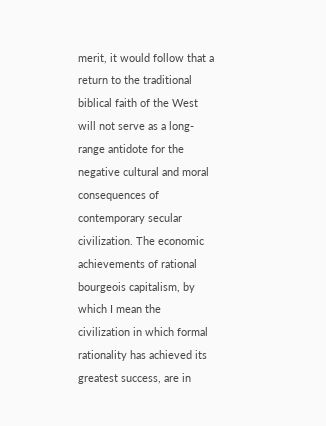merit, it would follow that a return to the traditional biblical faith of the West will not serve as a long-range antidote for the negative cultural and moral consequences of contemporary secular civilization. The economic achievements of rational bourgeois capitalism, by which I mean the civilization in which formal rationality has achieved its greatest success, are in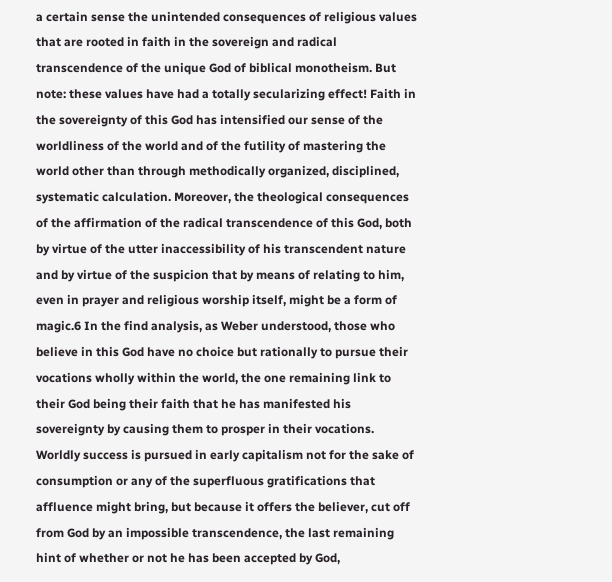a certain sense the unintended consequences of religious values that are rooted in faith in the sovereign and radical transcendence of the unique God of biblical monotheism. But note: these values have had a totally secularizing effect! Faith in the sovereignty of this God has intensified our sense of the worldliness of the world and of the futility of mastering the world other than through methodically organized, disciplined, systematic calculation. Moreover, the theological consequences of the affirmation of the radical transcendence of this God, both by virtue of the utter inaccessibility of his transcendent nature and by virtue of the suspicion that by means of relating to him, even in prayer and religious worship itself, might be a form of magic.6 In the find analysis, as Weber understood, those who believe in this God have no choice but rationally to pursue their vocations wholly within the world, the one remaining link to their God being their faith that he has manifested his sovereignty by causing them to prosper in their vocations. Worldly success is pursued in early capitalism not for the sake of consumption or any of the superfluous gratifications that affluence might bring, but because it offers the believer, cut off from God by an impossible transcendence, the last remaining hint of whether or not he has been accepted by God,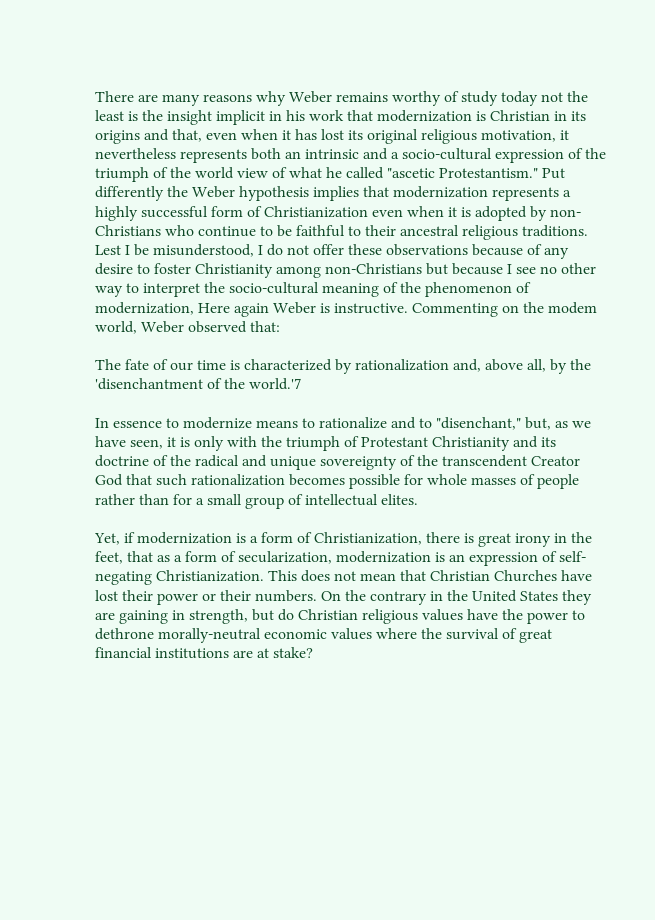There are many reasons why Weber remains worthy of study today not the least is the insight implicit in his work that modernization is Christian in its origins and that, even when it has lost its original religious motivation, it nevertheless represents both an intrinsic and a socio-cultural expression of the triumph of the world view of what he called "ascetic Protestantism." Put differently the Weber hypothesis implies that modernization represents a highly successful form of Christianization even when it is adopted by non-Christians who continue to be faithful to their ancestral religious traditions. Lest I be misunderstood, I do not offer these observations because of any desire to foster Christianity among non-Christians but because I see no other way to interpret the socio-cultural meaning of the phenomenon of modernization, Here again Weber is instructive. Commenting on the modem world, Weber observed that:

The fate of our time is characterized by rationalization and, above all, by the 'disenchantment of the world.'7

In essence to modernize means to rationalize and to "disenchant," but, as we have seen, it is only with the triumph of Protestant Christianity and its doctrine of the radical and unique sovereignty of the transcendent Creator God that such rationalization becomes possible for whole masses of people rather than for a small group of intellectual elites.

Yet, if modernization is a form of Christianization, there is great irony in the feet, that as a form of secularization, modernization is an expression of self-negating Christianization. This does not mean that Christian Churches have lost their power or their numbers. On the contrary in the United States they are gaining in strength, but do Christian religious values have the power to dethrone morally-neutral economic values where the survival of great financial institutions are at stake?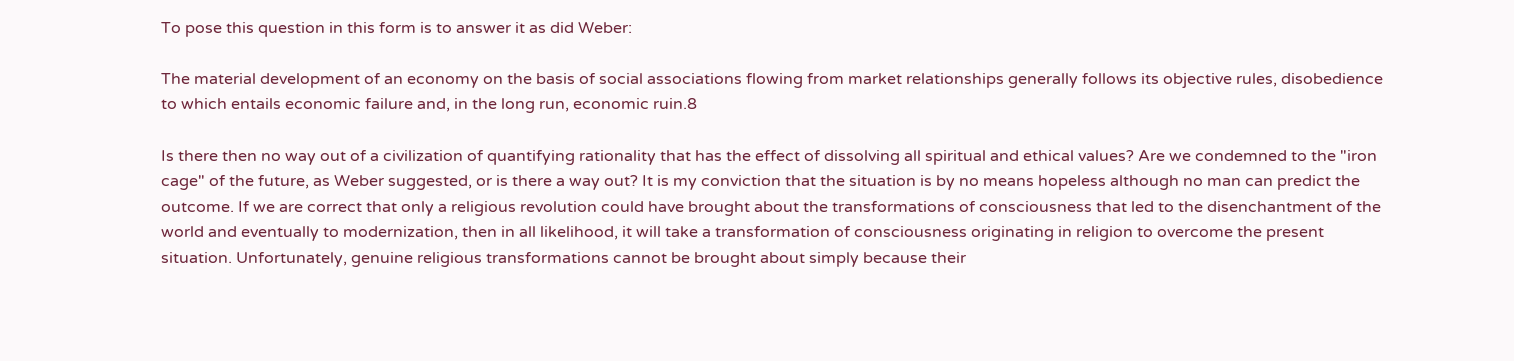To pose this question in this form is to answer it as did Weber:

The material development of an economy on the basis of social associations flowing from market relationships generally follows its objective rules, disobedience to which entails economic failure and, in the long run, economic ruin.8

Is there then no way out of a civilization of quantifying rationality that has the effect of dissolving all spiritual and ethical values? Are we condemned to the "iron cage" of the future, as Weber suggested, or is there a way out? It is my conviction that the situation is by no means hopeless although no man can predict the outcome. If we are correct that only a religious revolution could have brought about the transformations of consciousness that led to the disenchantment of the world and eventually to modernization, then in all likelihood, it will take a transformation of consciousness originating in religion to overcome the present situation. Unfortunately, genuine religious transformations cannot be brought about simply because their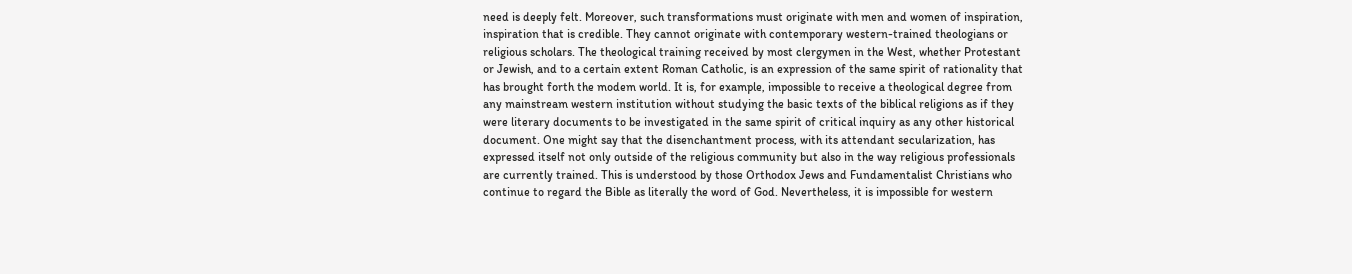need is deeply felt. Moreover, such transformations must originate with men and women of inspiration, inspiration that is credible. They cannot originate with contemporary western-trained theologians or religious scholars. The theological training received by most clergymen in the West, whether Protestant or Jewish, and to a certain extent Roman Catholic, is an expression of the same spirit of rationality that has brought forth the modem world. It is, for example, impossible to receive a theological degree from any mainstream western institution without studying the basic texts of the biblical religions as if they were literary documents to be investigated in the same spirit of critical inquiry as any other historical document. One might say that the disenchantment process, with its attendant secularization, has expressed itself not only outside of the religious community but also in the way religious professionals are currently trained. This is understood by those Orthodox Jews and Fundamentalist Christians who continue to regard the Bible as literally the word of God. Nevertheless, it is impossible for western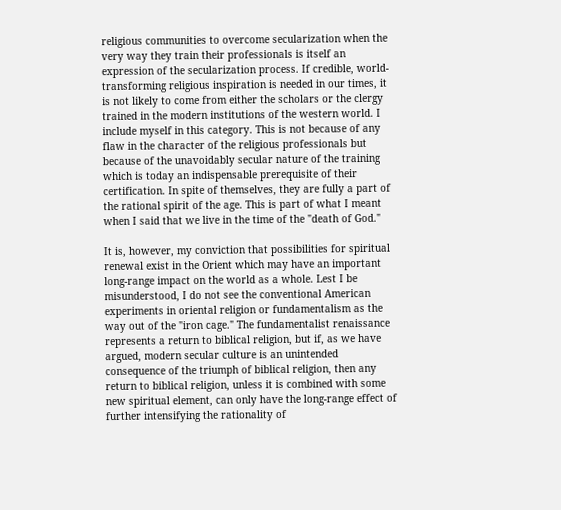religious communities to overcome secularization when the very way they train their professionals is itself an expression of the secularization process. If credible, world-transforming religious inspiration is needed in our times, it is not likely to come from either the scholars or the clergy trained in the modern institutions of the western world. I include myself in this category. This is not because of any flaw in the character of the religious professionals but because of the unavoidably secular nature of the training which is today an indispensable prerequisite of their certification. In spite of themselves, they are fully a part of the rational spirit of the age. This is part of what I meant when I said that we live in the time of the "death of God."

It is, however, my conviction that possibilities for spiritual renewal exist in the Orient which may have an important long-range impact on the world as a whole. Lest I be misunderstood, I do not see the conventional American experiments in oriental religion or fundamentalism as the way out of the "iron cage." The fundamentalist renaissance represents a return to biblical religion, but if, as we have argued, modern secular culture is an unintended consequence of the triumph of biblical religion, then any return to biblical religion, unless it is combined with some new spiritual element, can only have the long-range effect of further intensifying the rationality of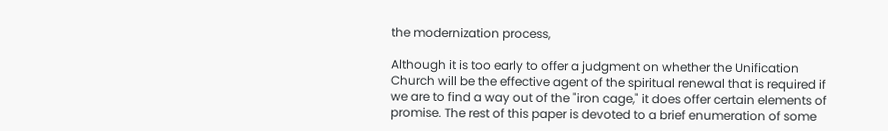the modernization process,

Although it is too early to offer a judgment on whether the Unification Church will be the effective agent of the spiritual renewal that is required if we are to find a way out of the "iron cage," it does offer certain elements of promise. The rest of this paper is devoted to a brief enumeration of some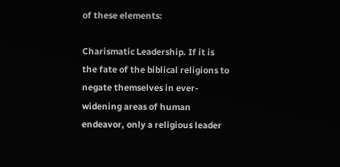of these elements:

Charismatic Leadership. If it is the fate of the biblical religions to negate themselves in ever-widening areas of human endeavor, only a religious leader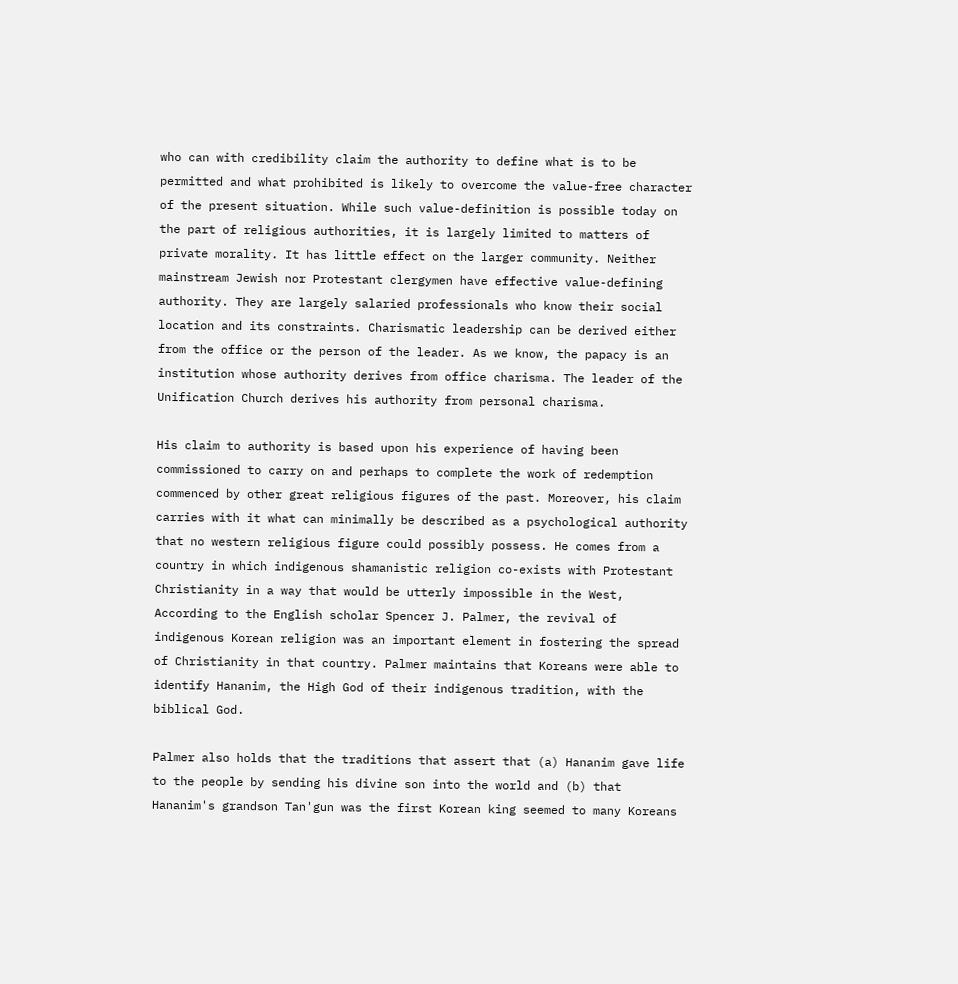who can with credibility claim the authority to define what is to be permitted and what prohibited is likely to overcome the value-free character of the present situation. While such value-definition is possible today on the part of religious authorities, it is largely limited to matters of private morality. It has little effect on the larger community. Neither mainstream Jewish nor Protestant clergymen have effective value-defining authority. They are largely salaried professionals who know their social location and its constraints. Charismatic leadership can be derived either from the office or the person of the leader. As we know, the papacy is an institution whose authority derives from office charisma. The leader of the Unification Church derives his authority from personal charisma.

His claim to authority is based upon his experience of having been commissioned to carry on and perhaps to complete the work of redemption commenced by other great religious figures of the past. Moreover, his claim carries with it what can minimally be described as a psychological authority that no western religious figure could possibly possess. He comes from a country in which indigenous shamanistic religion co-exists with Protestant Christianity in a way that would be utterly impossible in the West, According to the English scholar Spencer J. Palmer, the revival of indigenous Korean religion was an important element in fostering the spread of Christianity in that country. Palmer maintains that Koreans were able to identify Hananim, the High God of their indigenous tradition, with the biblical God.

Palmer also holds that the traditions that assert that (a) Hananim gave life to the people by sending his divine son into the world and (b) that Hananim's grandson Tan'gun was the first Korean king seemed to many Koreans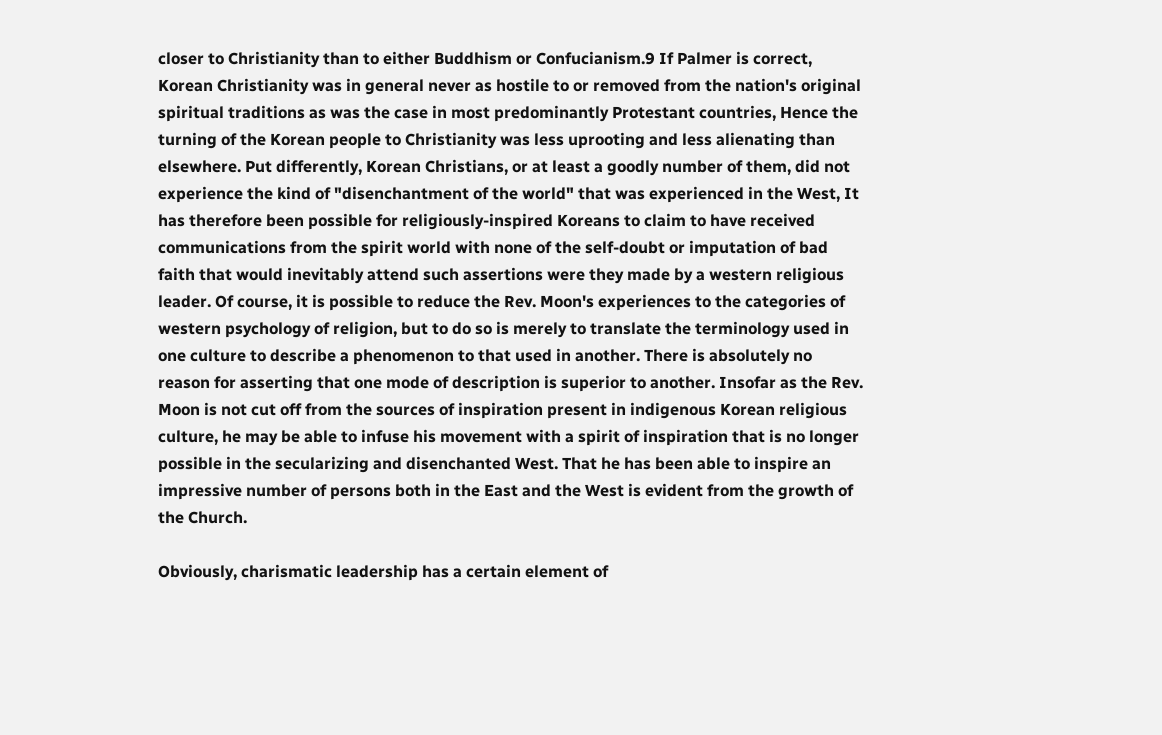closer to Christianity than to either Buddhism or Confucianism.9 If Palmer is correct, Korean Christianity was in general never as hostile to or removed from the nation's original spiritual traditions as was the case in most predominantly Protestant countries, Hence the turning of the Korean people to Christianity was less uprooting and less alienating than elsewhere. Put differently, Korean Christians, or at least a goodly number of them, did not experience the kind of "disenchantment of the world" that was experienced in the West, It has therefore been possible for religiously-inspired Koreans to claim to have received communications from the spirit world with none of the self-doubt or imputation of bad faith that would inevitably attend such assertions were they made by a western religious leader. Of course, it is possible to reduce the Rev. Moon's experiences to the categories of western psychology of religion, but to do so is merely to translate the terminology used in one culture to describe a phenomenon to that used in another. There is absolutely no reason for asserting that one mode of description is superior to another. Insofar as the Rev. Moon is not cut off from the sources of inspiration present in indigenous Korean religious culture, he may be able to infuse his movement with a spirit of inspiration that is no longer possible in the secularizing and disenchanted West. That he has been able to inspire an impressive number of persons both in the East and the West is evident from the growth of the Church.

Obviously, charismatic leadership has a certain element of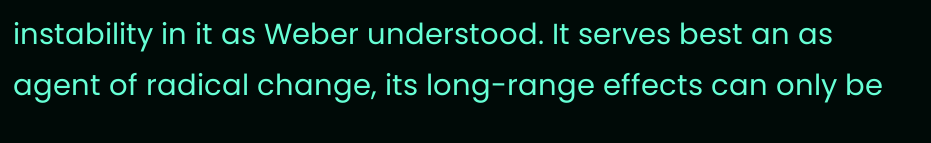instability in it as Weber understood. It serves best an as agent of radical change, its long-range effects can only be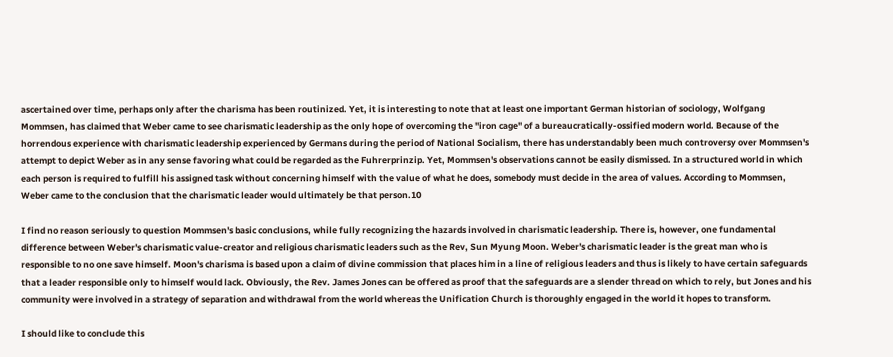ascertained over time, perhaps only after the charisma has been routinized. Yet, it is interesting to note that at least one important German historian of sociology, Wolfgang Mommsen, has claimed that Weber came to see charismatic leadership as the only hope of overcoming the "iron cage" of a bureaucratically-ossified modern world. Because of the horrendous experience with charismatic leadership experienced by Germans during the period of National Socialism, there has understandably been much controversy over Mommsen's attempt to depict Weber as in any sense favoring what could be regarded as the Fuhrerprinzip. Yet, Mommsen's observations cannot be easily dismissed. In a structured world in which each person is required to fulfill his assigned task without concerning himself with the value of what he does, somebody must decide in the area of values. According to Mommsen, Weber came to the conclusion that the charismatic leader would ultimately be that person.10

I find no reason seriously to question Mommsen's basic conclusions, while fully recognizing the hazards involved in charismatic leadership. There is, however, one fundamental difference between Weber's charismatic value-creator and religious charismatic leaders such as the Rev, Sun Myung Moon. Weber's charismatic leader is the great man who is responsible to no one save himself. Moon's charisma is based upon a claim of divine commission that places him in a line of religious leaders and thus is likely to have certain safeguards that a leader responsible only to himself would lack. Obviously, the Rev. James Jones can be offered as proof that the safeguards are a slender thread on which to rely, but Jones and his community were involved in a strategy of separation and withdrawal from the world whereas the Unification Church is thoroughly engaged in the world it hopes to transform.

I should like to conclude this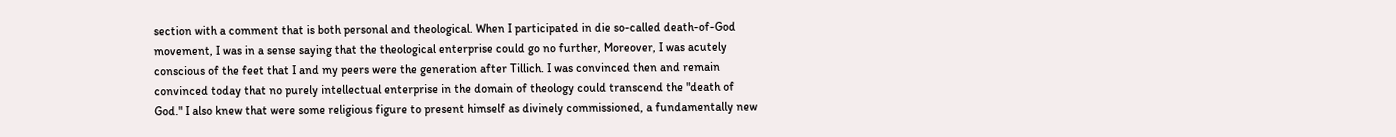section with a comment that is both personal and theological. When I participated in die so-called death-of-God movement, I was in a sense saying that the theological enterprise could go no further, Moreover, I was acutely conscious of the feet that I and my peers were the generation after Tillich. I was convinced then and remain convinced today that no purely intellectual enterprise in the domain of theology could transcend the "death of God." I also knew that were some religious figure to present himself as divinely commissioned, a fundamentally new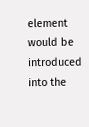element would be introduced into the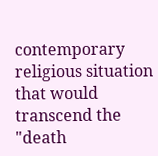contemporary religious situation that would transcend the "death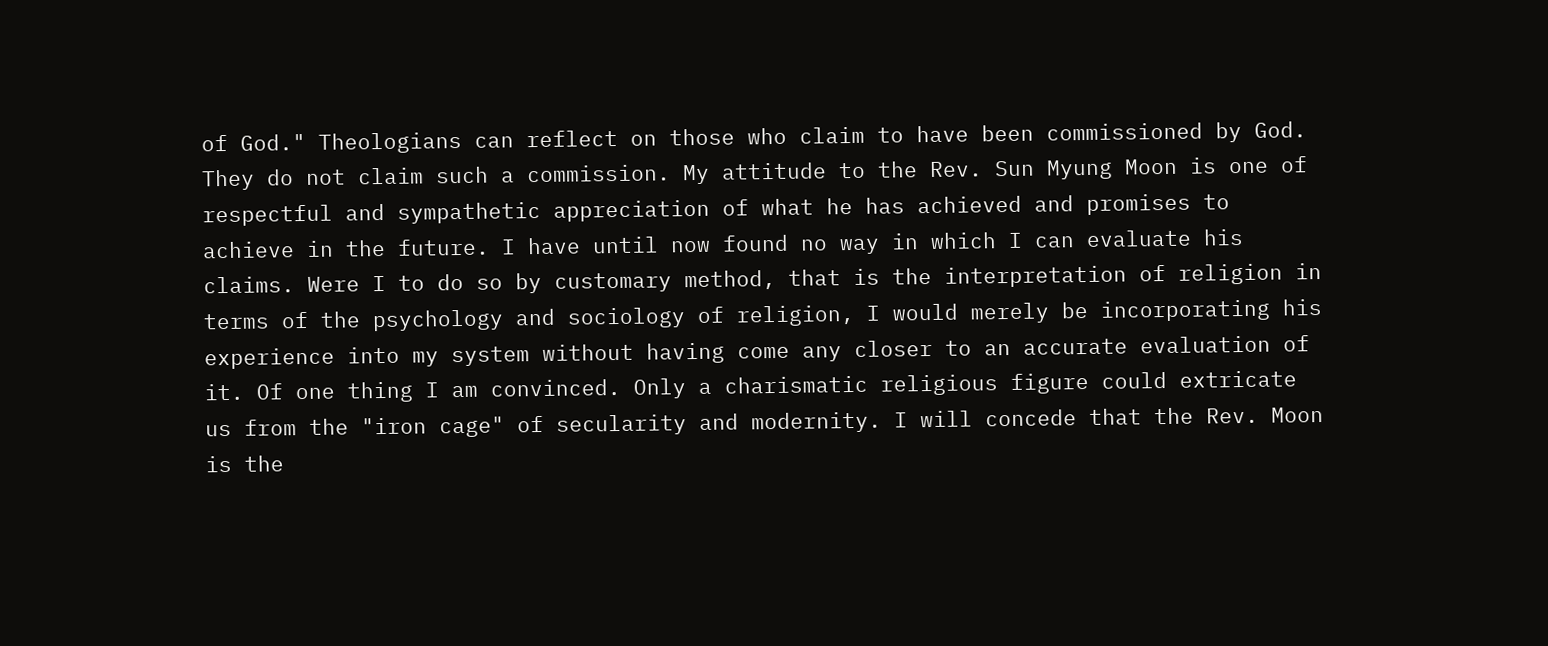of God." Theologians can reflect on those who claim to have been commissioned by God. They do not claim such a commission. My attitude to the Rev. Sun Myung Moon is one of respectful and sympathetic appreciation of what he has achieved and promises to achieve in the future. I have until now found no way in which I can evaluate his claims. Were I to do so by customary method, that is the interpretation of religion in terms of the psychology and sociology of religion, I would merely be incorporating his experience into my system without having come any closer to an accurate evaluation of it. Of one thing I am convinced. Only a charismatic religious figure could extricate us from the "iron cage" of secularity and modernity. I will concede that the Rev. Moon is the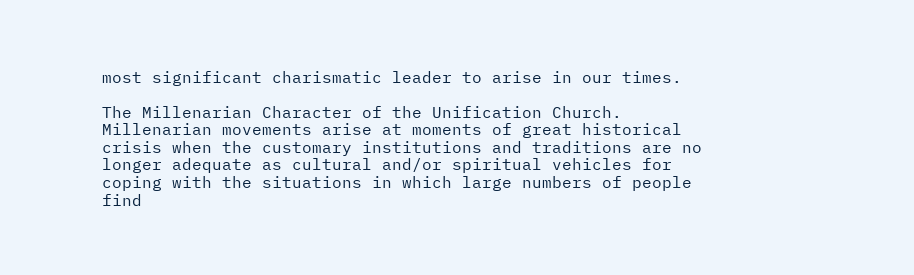most significant charismatic leader to arise in our times.

The Millenarian Character of the Unification Church. Millenarian movements arise at moments of great historical crisis when the customary institutions and traditions are no longer adequate as cultural and/or spiritual vehicles for coping with the situations in which large numbers of people find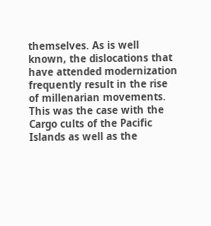themselves. As is well known, the dislocations that have attended modernization frequently result in the rise of millenarian movements. This was the case with the Cargo cults of the Pacific Islands as well as the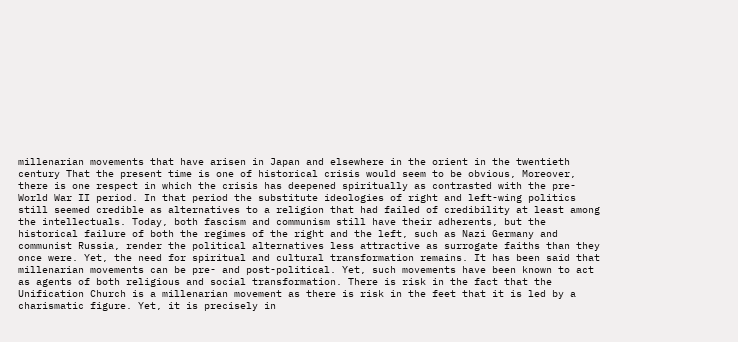millenarian movements that have arisen in Japan and elsewhere in the orient in the twentieth century That the present time is one of historical crisis would seem to be obvious, Moreover, there is one respect in which the crisis has deepened spiritually as contrasted with the pre-World War II period. In that period the substitute ideologies of right and left-wing politics still seemed credible as alternatives to a religion that had failed of credibility at least among the intellectuals. Today, both fascism and communism still have their adherents, but the historical failure of both the regimes of the right and the left, such as Nazi Germany and communist Russia, render the political alternatives less attractive as surrogate faiths than they once were. Yet, the need for spiritual and cultural transformation remains. It has been said that millenarian movements can be pre- and post-political. Yet, such movements have been known to act as agents of both religious and social transformation. There is risk in the fact that the Unification Church is a millenarian movement as there is risk in the feet that it is led by a charismatic figure. Yet, it is precisely in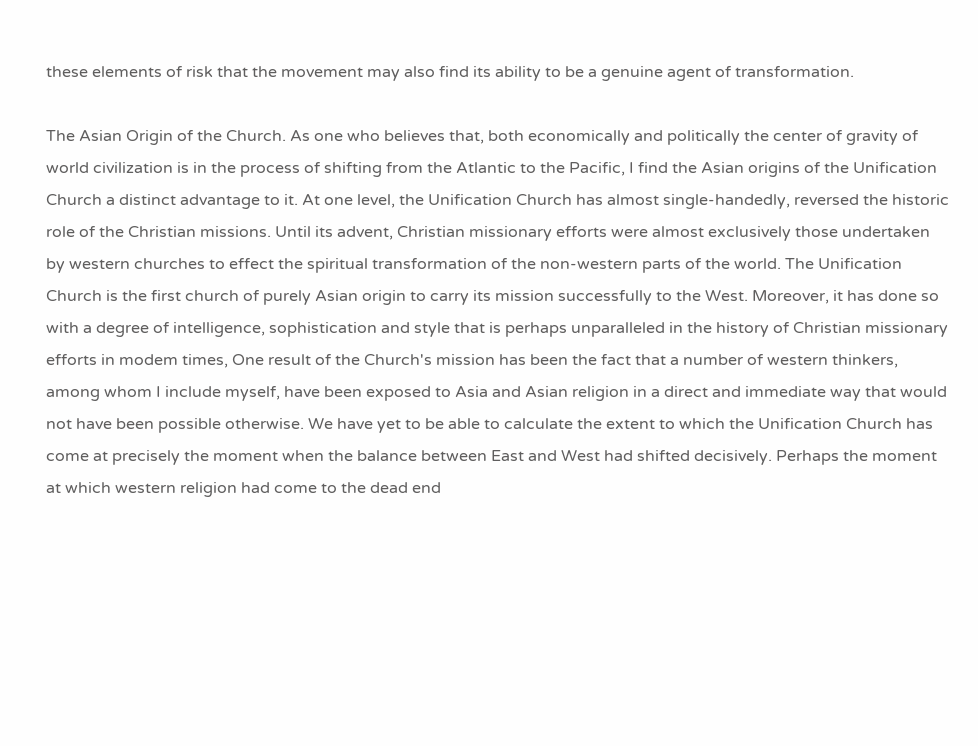these elements of risk that the movement may also find its ability to be a genuine agent of transformation.

The Asian Origin of the Church. As one who believes that, both economically and politically the center of gravity of world civilization is in the process of shifting from the Atlantic to the Pacific, I find the Asian origins of the Unification Church a distinct advantage to it. At one level, the Unification Church has almost single-handedly, reversed the historic role of the Christian missions. Until its advent, Christian missionary efforts were almost exclusively those undertaken by western churches to effect the spiritual transformation of the non-western parts of the world. The Unification Church is the first church of purely Asian origin to carry its mission successfully to the West. Moreover, it has done so with a degree of intelligence, sophistication and style that is perhaps unparalleled in the history of Christian missionary efforts in modem times, One result of the Church's mission has been the fact that a number of western thinkers, among whom I include myself, have been exposed to Asia and Asian religion in a direct and immediate way that would not have been possible otherwise. We have yet to be able to calculate the extent to which the Unification Church has come at precisely the moment when the balance between East and West had shifted decisively. Perhaps the moment at which western religion had come to the dead end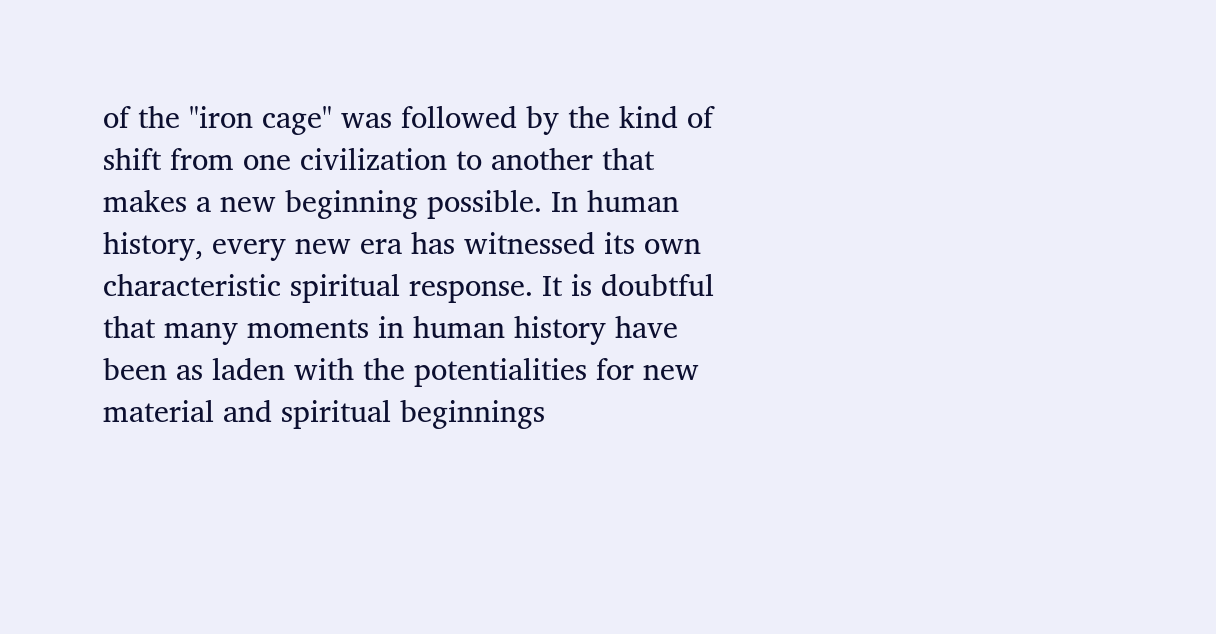of the "iron cage" was followed by the kind of shift from one civilization to another that makes a new beginning possible. In human history, every new era has witnessed its own characteristic spiritual response. It is doubtful that many moments in human history have been as laden with the potentialities for new material and spiritual beginnings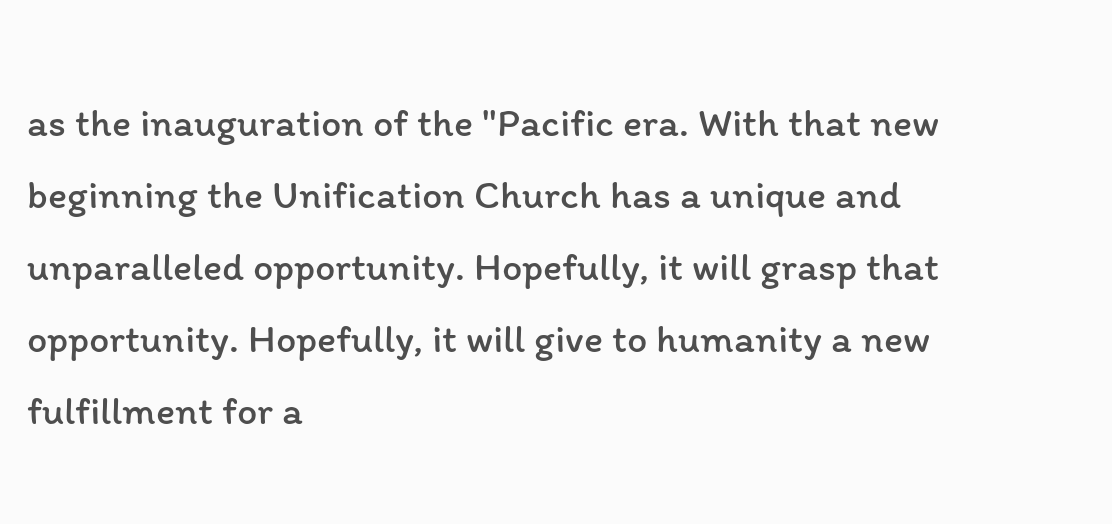as the inauguration of the "Pacific era. With that new beginning the Unification Church has a unique and unparalleled opportunity. Hopefully, it will grasp that opportunity. Hopefully, it will give to humanity a new fulfillment for a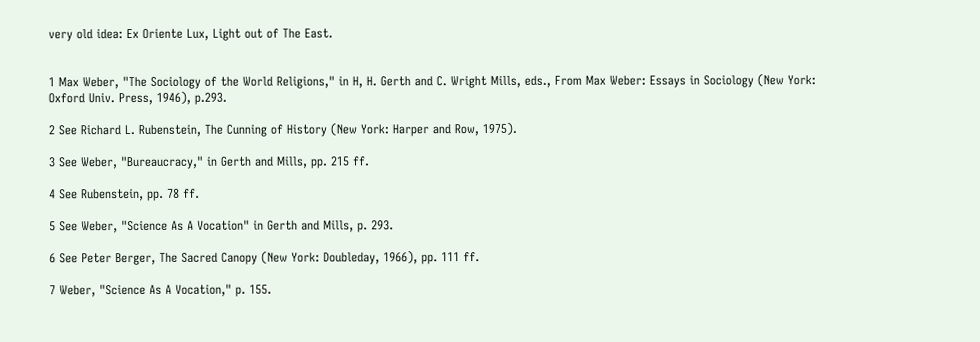very old idea: Ex Oriente Lux, Light out of The East.


1 Max Weber, "The Sociology of the World Religions," in H, H. Gerth and C. Wright Mills, eds., From Max Weber: Essays in Sociology (New York: Oxford Univ. Press, 1946), p.293.

2 See Richard L. Rubenstein, The Cunning of History (New York: Harper and Row, 1975).

3 See Weber, "Bureaucracy," in Gerth and Mills, pp. 215 ff.

4 See Rubenstein, pp. 78 ff.

5 See Weber, "Science As A Vocation" in Gerth and Mills, p. 293.

6 See Peter Berger, The Sacred Canopy (New York: Doubleday, 1966), pp. 111 ff.

7 Weber, "Science As A Vocation," p. 155.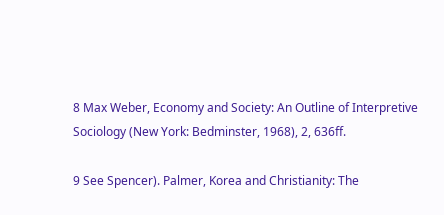8 Max Weber, Economy and Society: An Outline of Interpretive Sociology (New York: Bedminster, 1968), 2, 636ff.

9 See Spencer). Palmer, Korea and Christianity: The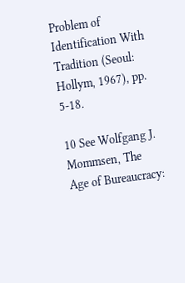Problem of Identification With Tradition (Seoul: Hollym, 1967), pp. 5-18.

10 See Wolfgang J. Mommsen, The Age of Bureaucracy: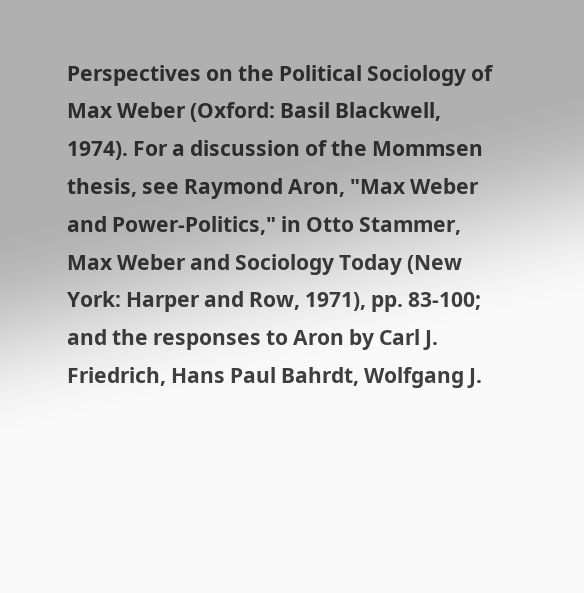Perspectives on the Political Sociology of Max Weber (Oxford: Basil Blackwell, 1974). For a discussion of the Mommsen thesis, see Raymond Aron, "Max Weber and Power-Politics," in Otto Stammer, Max Weber and Sociology Today (New York: Harper and Row, 1971), pp. 83-100; and the responses to Aron by Carl J. Friedrich, Hans Paul Bahrdt, Wolfgang J.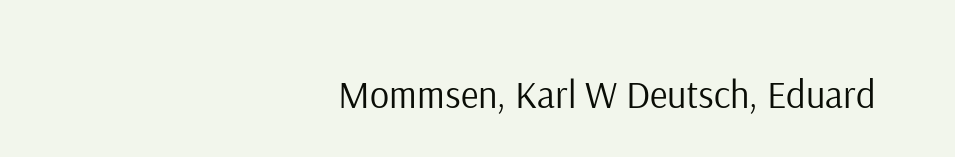Mommsen, Karl W Deutsch, Eduard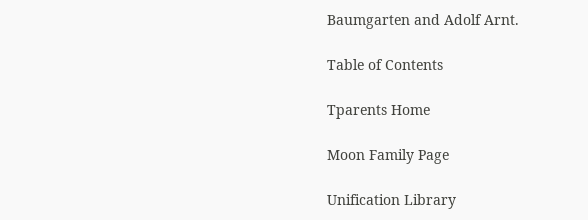Baumgarten and Adolf Arnt.

Table of Contents

Tparents Home

Moon Family Page

Unification Library